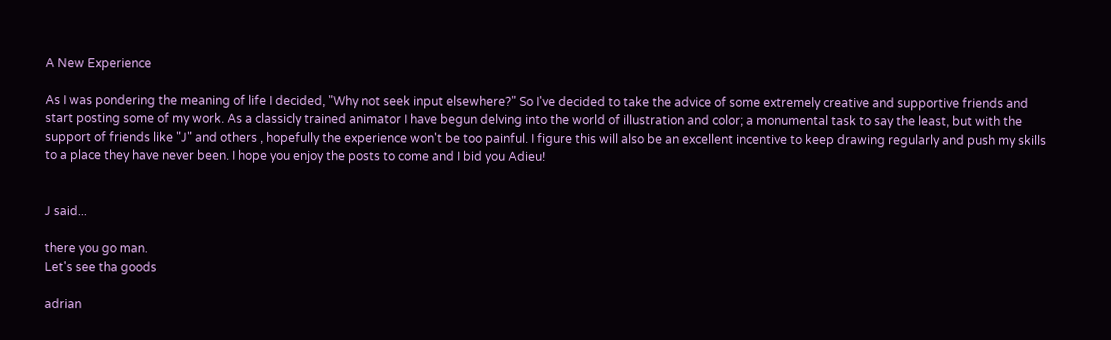A New Experience

As I was pondering the meaning of life I decided, "Why not seek input elsewhere?" So I've decided to take the advice of some extremely creative and supportive friends and start posting some of my work. As a classicly trained animator I have begun delving into the world of illustration and color; a monumental task to say the least, but with the support of friends like "J" and others , hopefully the experience won't be too painful. I figure this will also be an excellent incentive to keep drawing regularly and push my skills to a place they have never been. I hope you enjoy the posts to come and I bid you Adieu!


J said...

there you go man.
Let's see tha goods

adrian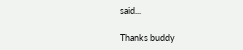said...

Thanks buddy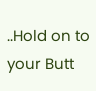..Hold on to your Butt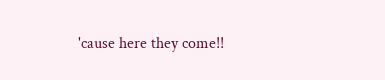'cause here they come!!